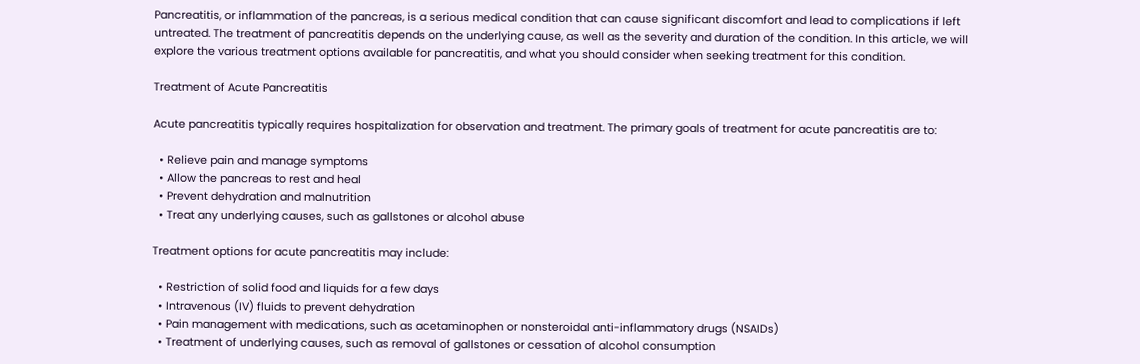Pancreatitis, or inflammation of the pancreas, is a serious medical condition that can cause significant discomfort and lead to complications if left untreated. The treatment of pancreatitis depends on the underlying cause, as well as the severity and duration of the condition. In this article, we will explore the various treatment options available for pancreatitis, and what you should consider when seeking treatment for this condition.

Treatment of Acute Pancreatitis

Acute pancreatitis typically requires hospitalization for observation and treatment. The primary goals of treatment for acute pancreatitis are to:

  • Relieve pain and manage symptoms
  • Allow the pancreas to rest and heal
  • Prevent dehydration and malnutrition
  • Treat any underlying causes, such as gallstones or alcohol abuse

Treatment options for acute pancreatitis may include:

  • Restriction of solid food and liquids for a few days
  • Intravenous (IV) fluids to prevent dehydration
  • Pain management with medications, such as acetaminophen or nonsteroidal anti-inflammatory drugs (NSAIDs)
  • Treatment of underlying causes, such as removal of gallstones or cessation of alcohol consumption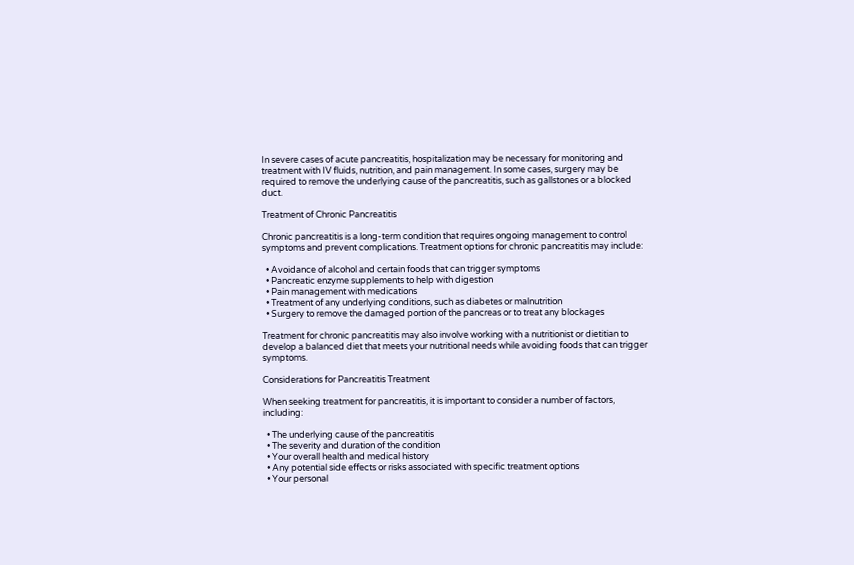In severe cases of acute pancreatitis, hospitalization may be necessary for monitoring and treatment with IV fluids, nutrition, and pain management. In some cases, surgery may be required to remove the underlying cause of the pancreatitis, such as gallstones or a blocked duct.

Treatment of Chronic Pancreatitis

Chronic pancreatitis is a long-term condition that requires ongoing management to control symptoms and prevent complications. Treatment options for chronic pancreatitis may include:

  • Avoidance of alcohol and certain foods that can trigger symptoms
  • Pancreatic enzyme supplements to help with digestion
  • Pain management with medications
  • Treatment of any underlying conditions, such as diabetes or malnutrition
  • Surgery to remove the damaged portion of the pancreas or to treat any blockages

Treatment for chronic pancreatitis may also involve working with a nutritionist or dietitian to develop a balanced diet that meets your nutritional needs while avoiding foods that can trigger symptoms.

Considerations for Pancreatitis Treatment

When seeking treatment for pancreatitis, it is important to consider a number of factors, including:

  • The underlying cause of the pancreatitis
  • The severity and duration of the condition
  • Your overall health and medical history
  • Any potential side effects or risks associated with specific treatment options
  • Your personal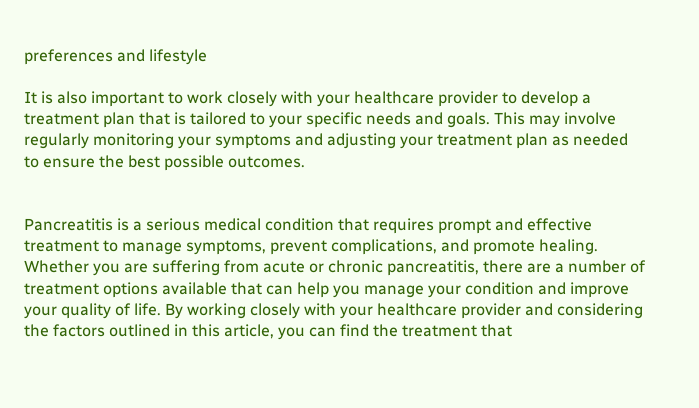preferences and lifestyle

It is also important to work closely with your healthcare provider to develop a treatment plan that is tailored to your specific needs and goals. This may involve regularly monitoring your symptoms and adjusting your treatment plan as needed to ensure the best possible outcomes.


Pancreatitis is a serious medical condition that requires prompt and effective treatment to manage symptoms, prevent complications, and promote healing. Whether you are suffering from acute or chronic pancreatitis, there are a number of treatment options available that can help you manage your condition and improve your quality of life. By working closely with your healthcare provider and considering the factors outlined in this article, you can find the treatment that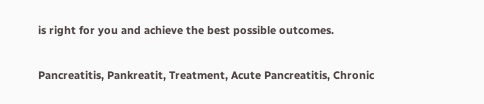is right for you and achieve the best possible outcomes.

Pancreatitis, Pankreatit, Treatment, Acute Pancreatitis, Chronic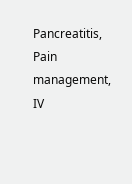Pancreatitis, Pain management, IV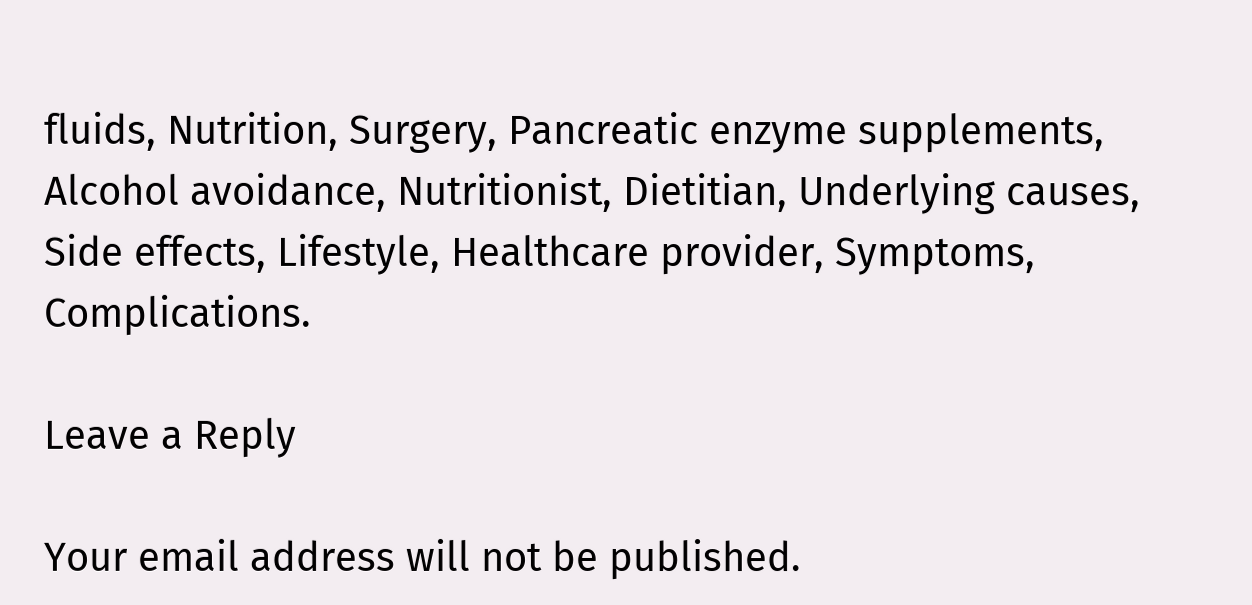fluids, Nutrition, Surgery, Pancreatic enzyme supplements, Alcohol avoidance, Nutritionist, Dietitian, Underlying causes, Side effects, Lifestyle, Healthcare provider, Symptoms, Complications.

Leave a Reply

Your email address will not be published.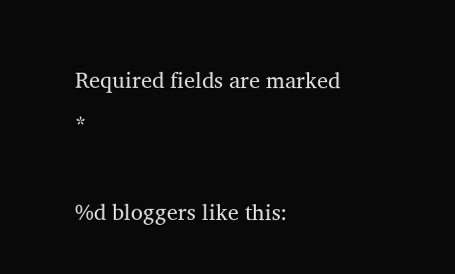Required fields are marked *

%d bloggers like this: